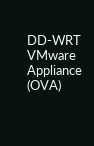DD-WRT VMware Appliance (OVA)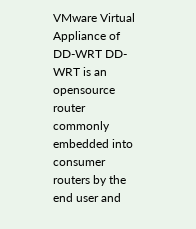VMware Virtual Appliance of DD-WRT DD-WRT is an opensource router commonly embedded into consumer routers by the end user and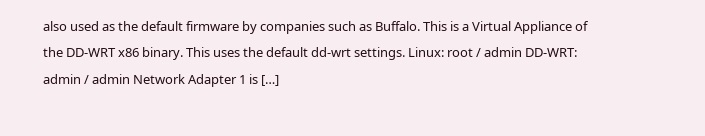also used as the default firmware by companies such as Buffalo. This is a Virtual Appliance of the DD-WRT x86 binary. This uses the default dd-wrt settings. Linux: root / admin DD-WRT: admin / admin Network Adapter 1 is […]